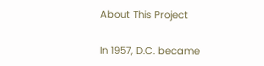About This Project

In 1957, D.C. became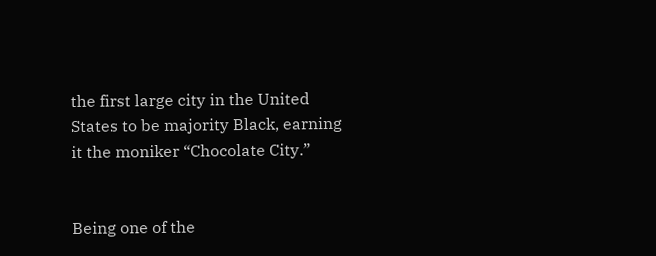the first large city in the United States to be majority Black, earning it the moniker “Chocolate City.”


Being one of the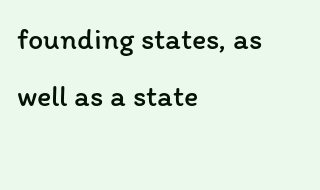founding states, as well as a state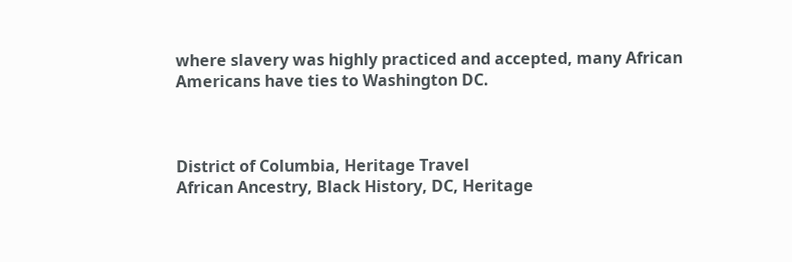where slavery was highly practiced and accepted, many African Americans have ties to Washington DC.



District of Columbia, Heritage Travel
African Ancestry, Black History, DC, Heritage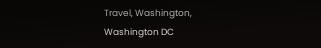Travel, Washington, Washington DC